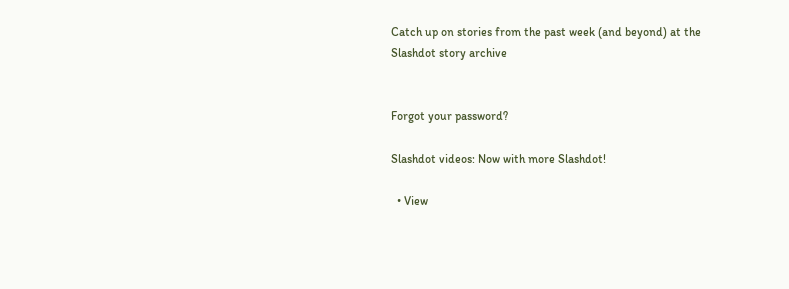Catch up on stories from the past week (and beyond) at the Slashdot story archive


Forgot your password?

Slashdot videos: Now with more Slashdot!

  • View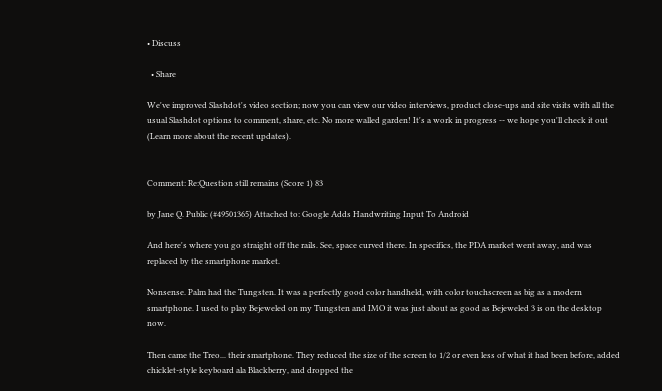• Discuss

  • Share

We've improved Slashdot's video section; now you can view our video interviews, product close-ups and site visits with all the usual Slashdot options to comment, share, etc. No more walled garden! It's a work in progress -- we hope you'll check it out (Learn more about the recent updates).


Comment: Re:Question still remains (Score 1) 83

by Jane Q. Public (#49501365) Attached to: Google Adds Handwriting Input To Android

And here's where you go straight off the rails. See, space curved there. In specifics, the PDA market went away, and was replaced by the smartphone market.

Nonsense. Palm had the Tungsten. It was a perfectly good color handheld, with color touchscreen as big as a modern smartphone. I used to play Bejeweled on my Tungsten and IMO it was just about as good as Bejeweled 3 is on the desktop now.

Then came the Treo... their smartphone. They reduced the size of the screen to 1/2 or even less of what it had been before, added chicklet-style keyboard ala Blackberry, and dropped the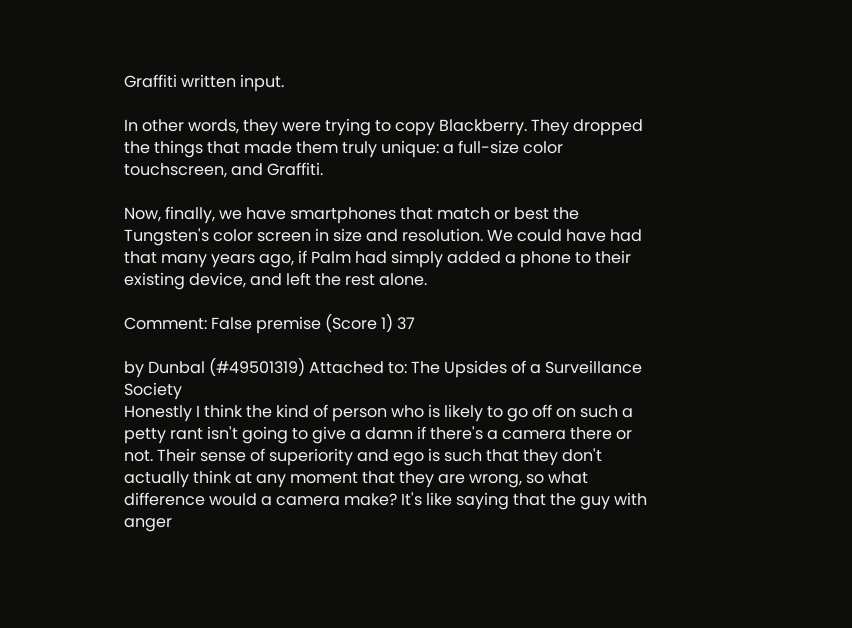Graffiti written input.

In other words, they were trying to copy Blackberry. They dropped the things that made them truly unique: a full-size color touchscreen, and Graffiti.

Now, finally, we have smartphones that match or best the Tungsten's color screen in size and resolution. We could have had that many years ago, if Palm had simply added a phone to their existing device, and left the rest alone.

Comment: False premise (Score 1) 37

by Dunbal (#49501319) Attached to: The Upsides of a Surveillance Society
Honestly I think the kind of person who is likely to go off on such a petty rant isn't going to give a damn if there's a camera there or not. Their sense of superiority and ego is such that they don't actually think at any moment that they are wrong, so what difference would a camera make? It's like saying that the guy with anger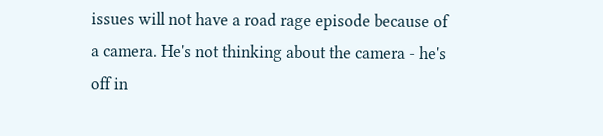issues will not have a road rage episode because of a camera. He's not thinking about the camera - he's off in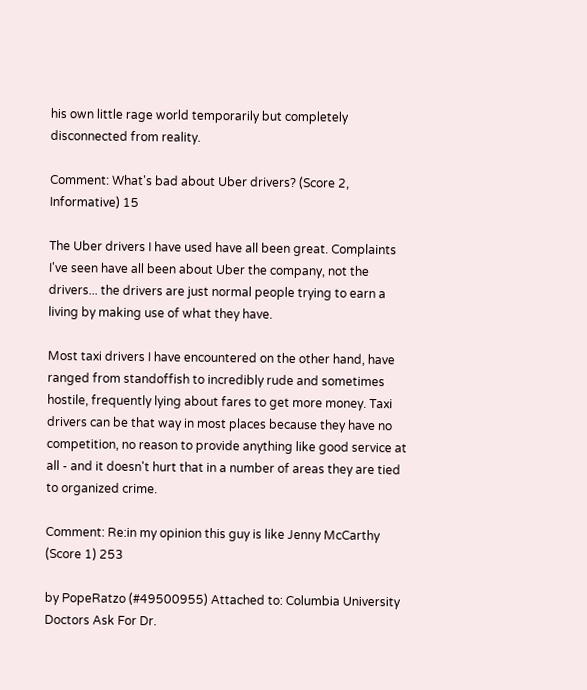his own little rage world temporarily but completely disconnected from reality.

Comment: What's bad about Uber drivers? (Score 2, Informative) 15

The Uber drivers I have used have all been great. Complaints I've seen have all been about Uber the company, not the drivers... the drivers are just normal people trying to earn a living by making use of what they have.

Most taxi drivers I have encountered on the other hand, have ranged from standoffish to incredibly rude and sometimes hostile, frequently lying about fares to get more money. Taxi drivers can be that way in most places because they have no competition, no reason to provide anything like good service at all - and it doesn't hurt that in a number of areas they are tied to organized crime.

Comment: Re:in my opinion this guy is like Jenny McCarthy (Score 1) 253

by PopeRatzo (#49500955) Attached to: Columbia University Doctors Ask For Dr.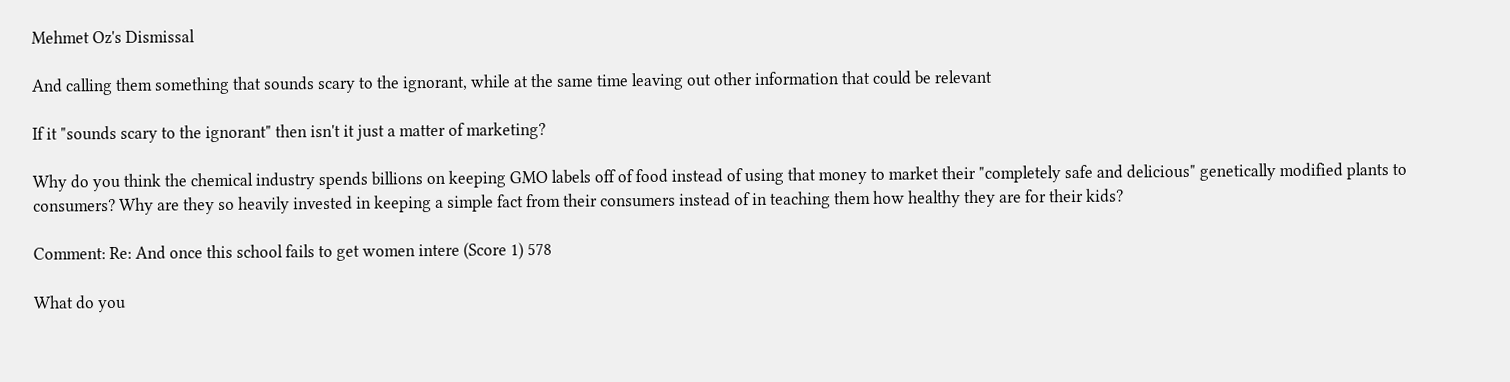Mehmet Oz's Dismissal

And calling them something that sounds scary to the ignorant, while at the same time leaving out other information that could be relevant

If it "sounds scary to the ignorant" then isn't it just a matter of marketing?

Why do you think the chemical industry spends billions on keeping GMO labels off of food instead of using that money to market their "completely safe and delicious" genetically modified plants to consumers? Why are they so heavily invested in keeping a simple fact from their consumers instead of in teaching them how healthy they are for their kids?

Comment: Re: And once this school fails to get women intere (Score 1) 578

What do you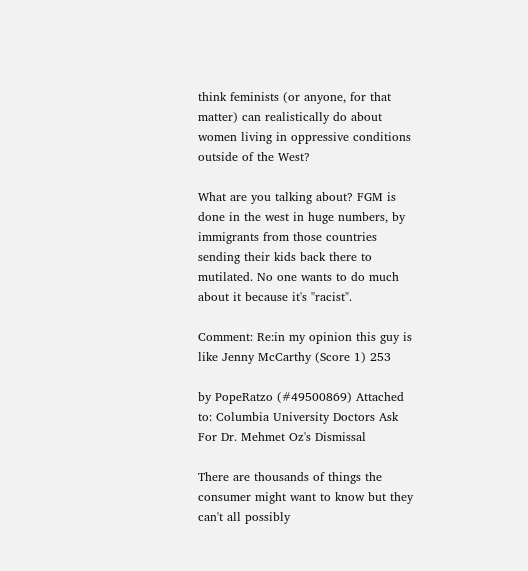think feminists (or anyone, for that matter) can realistically do about women living in oppressive conditions outside of the West?

What are you talking about? FGM is done in the west in huge numbers, by immigrants from those countries sending their kids back there to mutilated. No one wants to do much about it because it's "racist".

Comment: Re:in my opinion this guy is like Jenny McCarthy (Score 1) 253

by PopeRatzo (#49500869) Attached to: Columbia University Doctors Ask For Dr. Mehmet Oz's Dismissal

There are thousands of things the consumer might want to know but they can't all possibly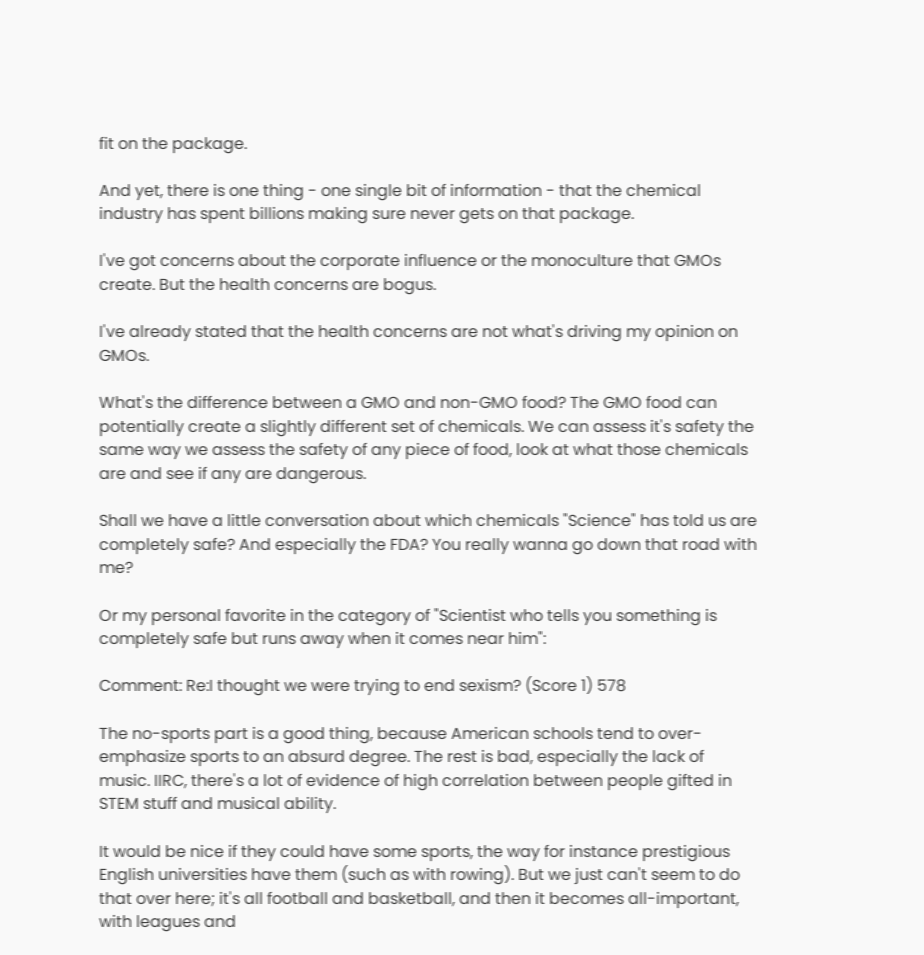fit on the package.

And yet, there is one thing - one single bit of information - that the chemical industry has spent billions making sure never gets on that package.

I've got concerns about the corporate influence or the monoculture that GMOs create. But the health concerns are bogus.

I've already stated that the health concerns are not what's driving my opinion on GMOs.

What's the difference between a GMO and non-GMO food? The GMO food can potentially create a slightly different set of chemicals. We can assess it's safety the same way we assess the safety of any piece of food, look at what those chemicals are and see if any are dangerous.

Shall we have a little conversation about which chemicals "Science" has told us are completely safe? And especially the FDA? You really wanna go down that road with me?

Or my personal favorite in the category of "Scientist who tells you something is completely safe but runs away when it comes near him":

Comment: Re:I thought we were trying to end sexism? (Score 1) 578

The no-sports part is a good thing, because American schools tend to over-emphasize sports to an absurd degree. The rest is bad, especially the lack of music. IIRC, there's a lot of evidence of high correlation between people gifted in STEM stuff and musical ability.

It would be nice if they could have some sports, the way for instance prestigious English universities have them (such as with rowing). But we just can't seem to do that over here; it's all football and basketball, and then it becomes all-important, with leagues and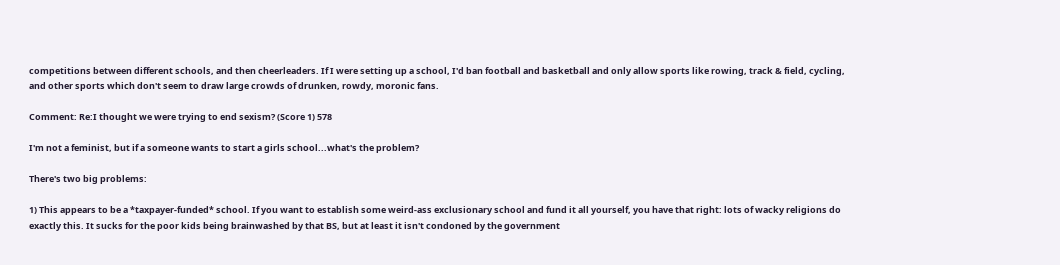competitions between different schools, and then cheerleaders. If I were setting up a school, I'd ban football and basketball and only allow sports like rowing, track & field, cycling, and other sports which don't seem to draw large crowds of drunken, rowdy, moronic fans.

Comment: Re:I thought we were trying to end sexism? (Score 1) 578

I'm not a feminist, but if a someone wants to start a girls school...what's the problem?

There's two big problems:

1) This appears to be a *taxpayer-funded* school. If you want to establish some weird-ass exclusionary school and fund it all yourself, you have that right: lots of wacky religions do exactly this. It sucks for the poor kids being brainwashed by that BS, but at least it isn't condoned by the government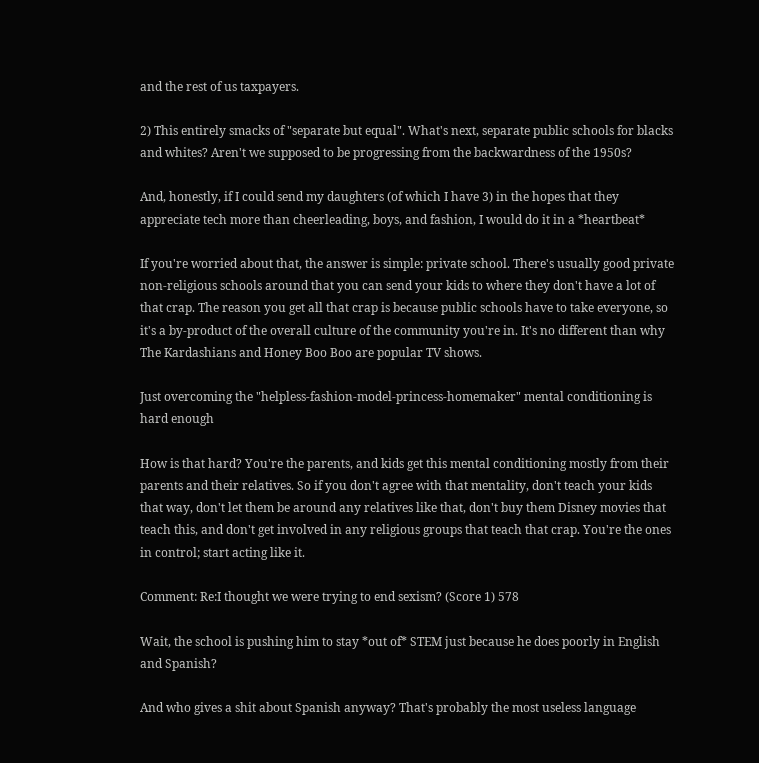and the rest of us taxpayers.

2) This entirely smacks of "separate but equal". What's next, separate public schools for blacks and whites? Aren't we supposed to be progressing from the backwardness of the 1950s?

And, honestly, if I could send my daughters (of which I have 3) in the hopes that they appreciate tech more than cheerleading, boys, and fashion, I would do it in a *heartbeat*

If you're worried about that, the answer is simple: private school. There's usually good private non-religious schools around that you can send your kids to where they don't have a lot of that crap. The reason you get all that crap is because public schools have to take everyone, so it's a by-product of the overall culture of the community you're in. It's no different than why The Kardashians and Honey Boo Boo are popular TV shows.

Just overcoming the "helpless-fashion-model-princess-homemaker" mental conditioning is hard enough

How is that hard? You're the parents, and kids get this mental conditioning mostly from their parents and their relatives. So if you don't agree with that mentality, don't teach your kids that way, don't let them be around any relatives like that, don't buy them Disney movies that teach this, and don't get involved in any religious groups that teach that crap. You're the ones in control; start acting like it.

Comment: Re:I thought we were trying to end sexism? (Score 1) 578

Wait, the school is pushing him to stay *out of* STEM just because he does poorly in English and Spanish?

And who gives a shit about Spanish anyway? That's probably the most useless language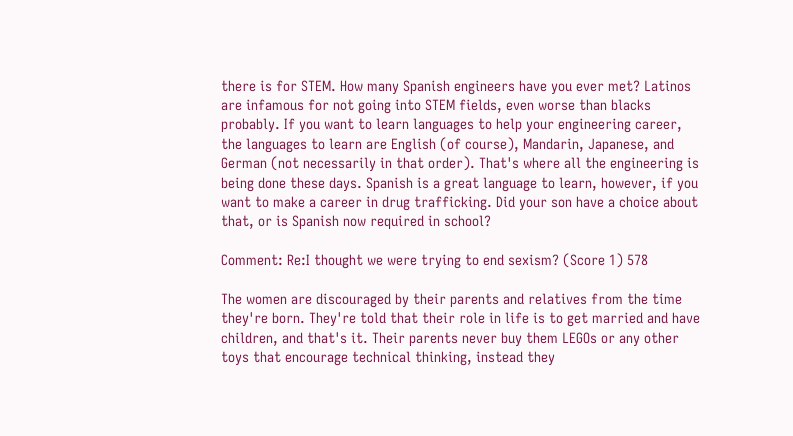there is for STEM. How many Spanish engineers have you ever met? Latinos are infamous for not going into STEM fields, even worse than blacks probably. If you want to learn languages to help your engineering career, the languages to learn are English (of course), Mandarin, Japanese, and German (not necessarily in that order). That's where all the engineering is being done these days. Spanish is a great language to learn, however, if you want to make a career in drug trafficking. Did your son have a choice about that, or is Spanish now required in school?

Comment: Re:I thought we were trying to end sexism? (Score 1) 578

The women are discouraged by their parents and relatives from the time they're born. They're told that their role in life is to get married and have children, and that's it. Their parents never buy them LEGOs or any other toys that encourage technical thinking, instead they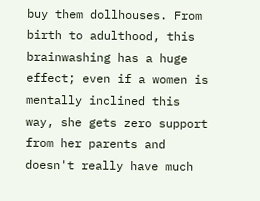buy them dollhouses. From birth to adulthood, this brainwashing has a huge effect; even if a women is mentally inclined this way, she gets zero support from her parents and doesn't really have much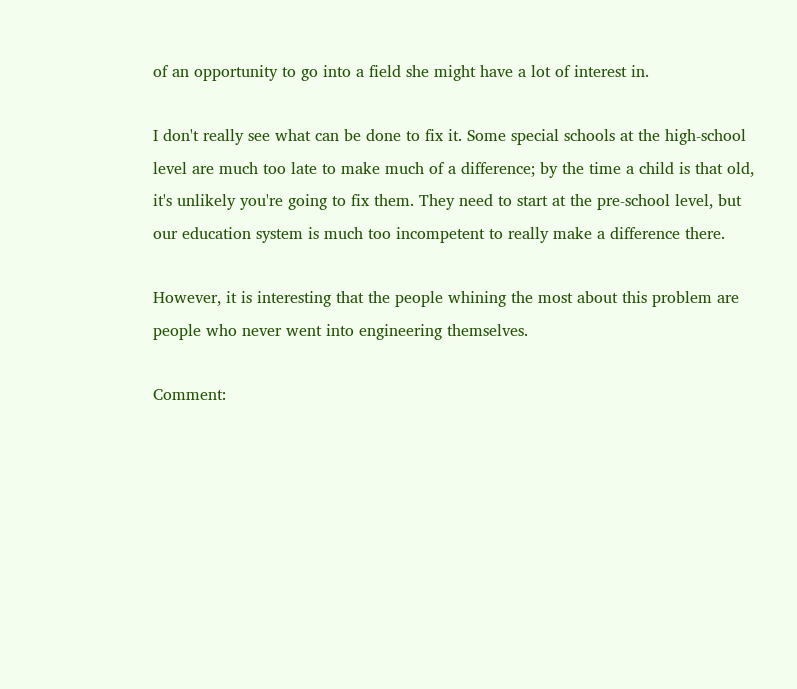of an opportunity to go into a field she might have a lot of interest in.

I don't really see what can be done to fix it. Some special schools at the high-school level are much too late to make much of a difference; by the time a child is that old, it's unlikely you're going to fix them. They need to start at the pre-school level, but our education system is much too incompetent to really make a difference there.

However, it is interesting that the people whining the most about this problem are people who never went into engineering themselves.

Comment: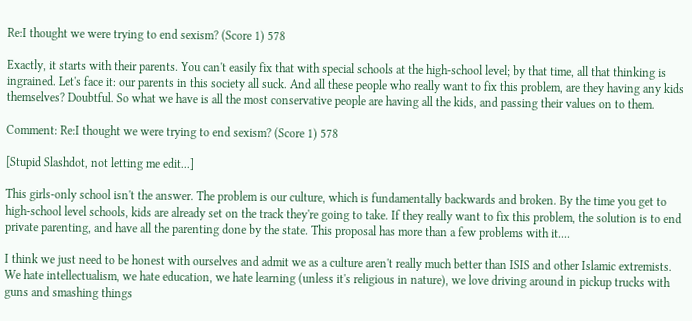Re:I thought we were trying to end sexism? (Score 1) 578

Exactly, it starts with their parents. You can't easily fix that with special schools at the high-school level; by that time, all that thinking is ingrained. Let's face it: our parents in this society all suck. And all these people who really want to fix this problem, are they having any kids themselves? Doubtful. So what we have is all the most conservative people are having all the kids, and passing their values on to them.

Comment: Re:I thought we were trying to end sexism? (Score 1) 578

[Stupid Slashdot, not letting me edit...]

This girls-only school isn't the answer. The problem is our culture, which is fundamentally backwards and broken. By the time you get to high-school level schools, kids are already set on the track they're going to take. If they really want to fix this problem, the solution is to end private parenting, and have all the parenting done by the state. This proposal has more than a few problems with it....

I think we just need to be honest with ourselves and admit we as a culture aren't really much better than ISIS and other Islamic extremists. We hate intellectualism, we hate education, we hate learning (unless it's religious in nature), we love driving around in pickup trucks with guns and smashing things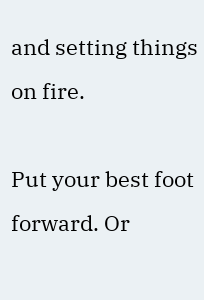and setting things on fire.

Put your best foot forward. Or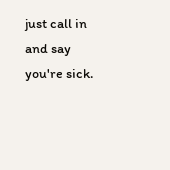just call in and say you're sick.